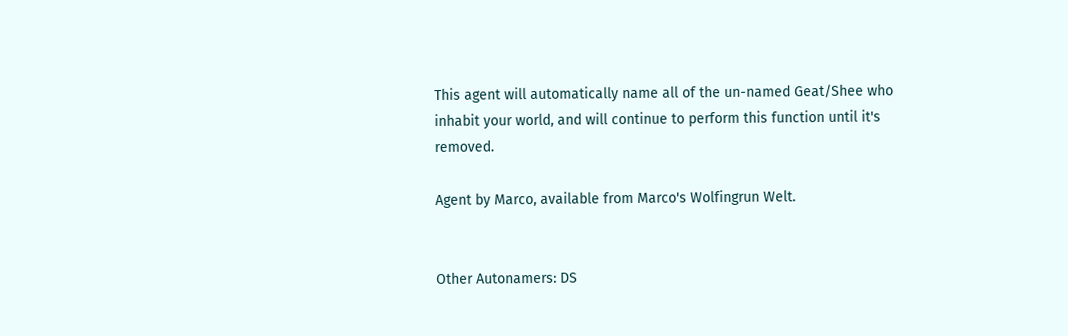This agent will automatically name all of the un-named Geat/Shee who inhabit your world, and will continue to perform this function until it's removed.

Agent by Marco, available from Marco's Wolfingrun Welt.


Other Autonamers: DS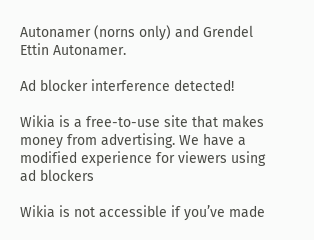Autonamer (norns only) and Grendel Ettin Autonamer.

Ad blocker interference detected!

Wikia is a free-to-use site that makes money from advertising. We have a modified experience for viewers using ad blockers

Wikia is not accessible if you’ve made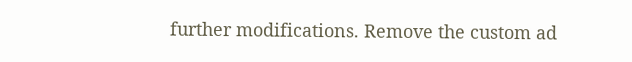further modifications. Remove the custom ad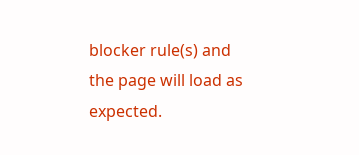blocker rule(s) and the page will load as expected.